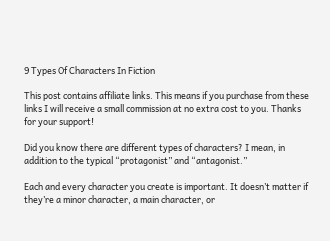9 Types Of Characters In Fiction

This post contains affiliate links. This means if you purchase from these links I will receive a small commission at no extra cost to you. Thanks for your support!

Did you know there are different types of characters? I mean, in addition to the typical “protagonist” and “antagonist.”

Each and every character you create is important. It doesn’t matter if they’re a minor character, a main character, or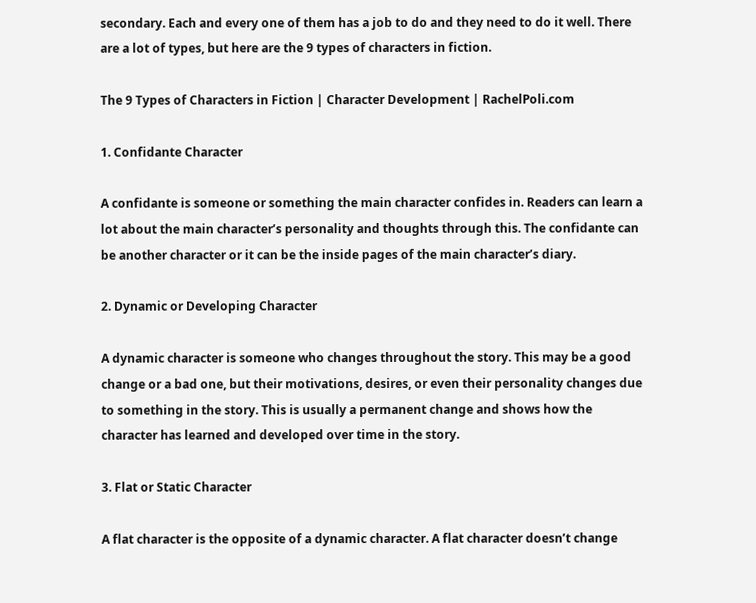secondary. Each and every one of them has a job to do and they need to do it well. There are a lot of types, but here are the 9 types of characters in fiction.

The 9 Types of Characters in Fiction | Character Development | RachelPoli.com

1. Confidante Character

A confidante is someone or something the main character confides in. Readers can learn a lot about the main character’s personality and thoughts through this. The confidante can be another character or it can be the inside pages of the main character’s diary.

2. Dynamic or Developing Character

A dynamic character is someone who changes throughout the story. This may be a good change or a bad one, but their motivations, desires, or even their personality changes due to something in the story. This is usually a permanent change and shows how the character has learned and developed over time in the story.

3. Flat or Static Character

A flat character is the opposite of a dynamic character. A flat character doesn’t change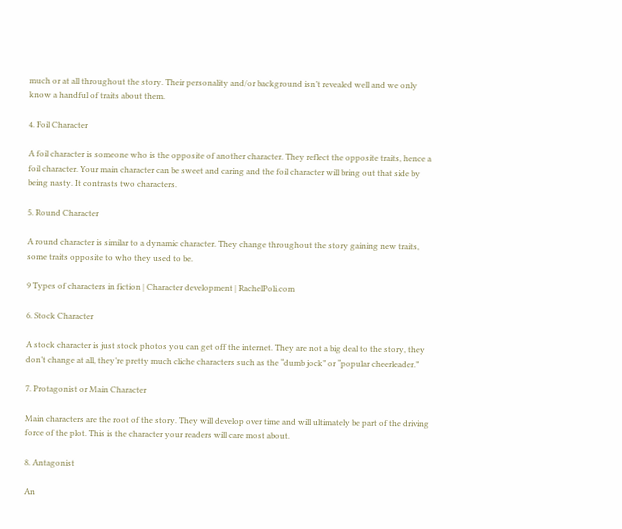much or at all throughout the story. Their personality and/or background isn’t revealed well and we only know a handful of traits about them.

4. Foil Character

A foil character is someone who is the opposite of another character. They reflect the opposite traits, hence a foil character. Your main character can be sweet and caring and the foil character will bring out that side by being nasty. It contrasts two characters.

5. Round Character

A round character is similar to a dynamic character. They change throughout the story gaining new traits, some traits opposite to who they used to be.

9 Types of characters in fiction | Character development | RachelPoli.com

6. Stock Character

A stock character is just stock photos you can get off the internet. They are not a big deal to the story, they don’t change at all, they’re pretty much cliche characters such as the “dumb jock” or “popular cheerleader.”

7. Protagonist or Main Character

Main characters are the root of the story. They will develop over time and will ultimately be part of the driving force of the plot. This is the character your readers will care most about.

8. Antagonist

An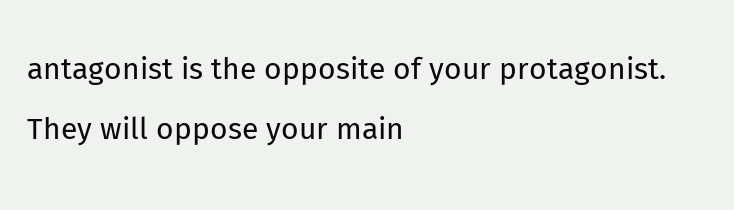antagonist is the opposite of your protagonist. They will oppose your main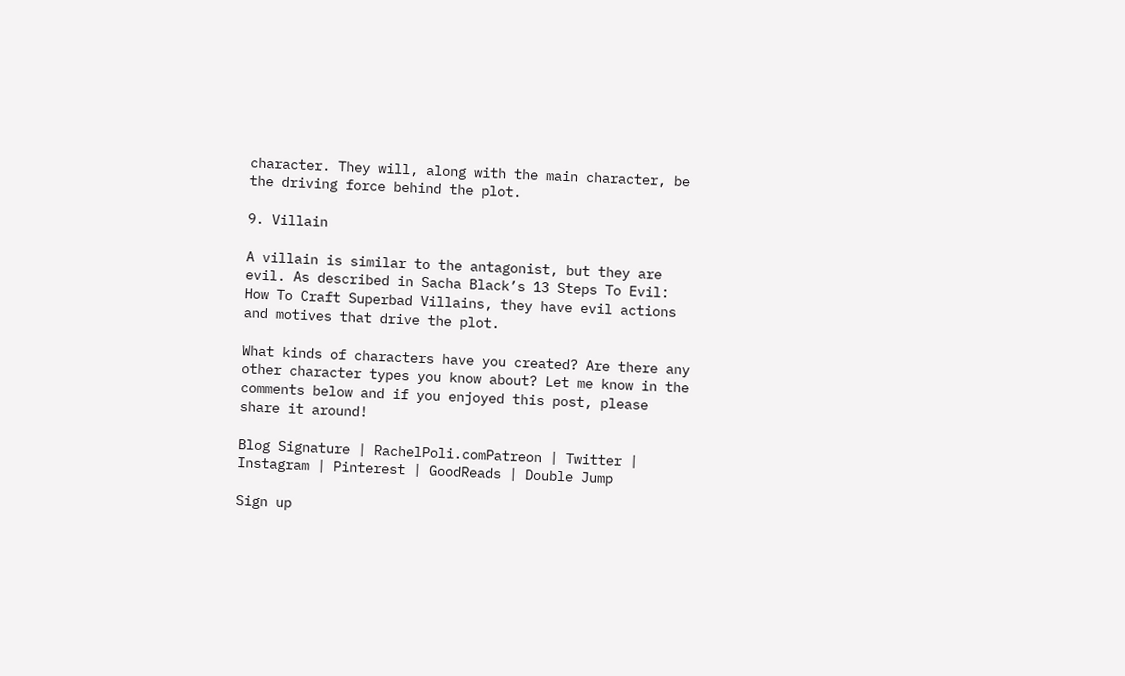character. They will, along with the main character, be the driving force behind the plot.

9. Villain

A villain is similar to the antagonist, but they are evil. As described in Sacha Black’s 13 Steps To Evil: How To Craft Superbad Villains, they have evil actions and motives that drive the plot.

What kinds of characters have you created? Are there any other character types you know about? Let me know in the comments below and if you enjoyed this post, please share it around!

Blog Signature | RachelPoli.comPatreon | Twitter | Instagram | Pinterest | GoodReads | Double Jump

Sign up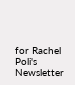for Rachel Poli's Newsletter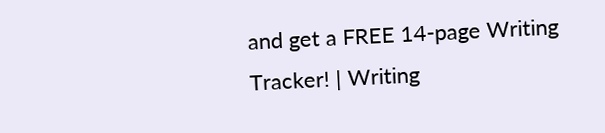and get a FREE 14-page Writing Tracker! | Writing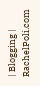| Blogging | RachelPoli.com